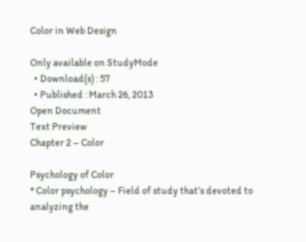Color in Web Design

Only available on StudyMode
  • Download(s) : 57
  • Published : March 26, 2013
Open Document
Text Preview
Chapter 2 – Color

Psychology of Color
* Color psychology – Field of study that’s devoted to analyzing the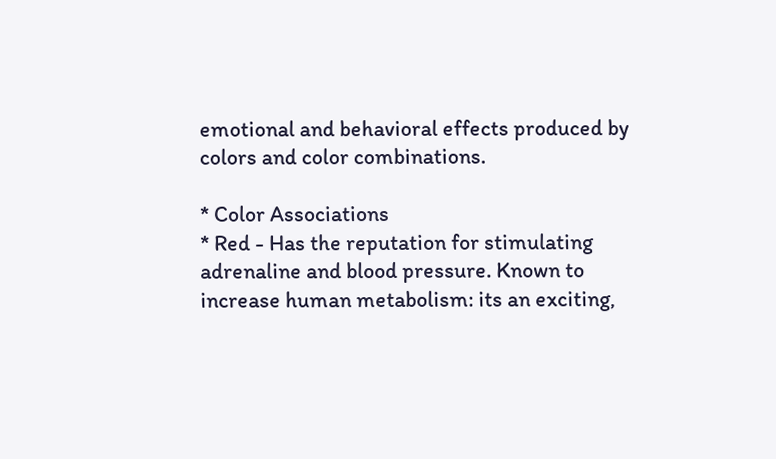emotional and behavioral effects produced by colors and color combinations.

* Color Associations
* Red - Has the reputation for stimulating adrenaline and blood pressure. Known to increase human metabolism: its an exciting,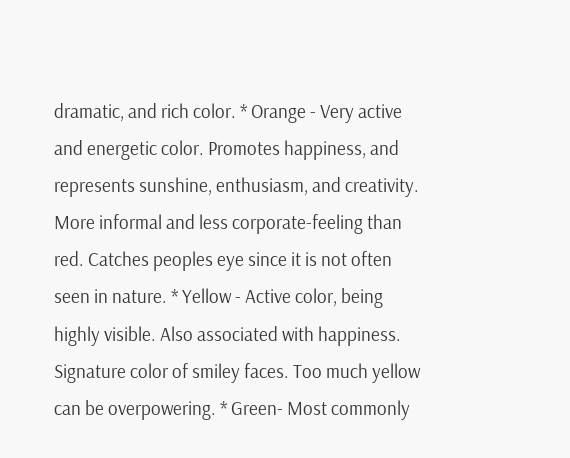dramatic, and rich color. * Orange - Very active and energetic color. Promotes happiness, and represents sunshine, enthusiasm, and creativity. More informal and less corporate-feeling than red. Catches peoples eye since it is not often seen in nature. * Yellow - Active color, being highly visible. Also associated with happiness. Signature color of smiley faces. Too much yellow can be overpowering. * Green- Most commonly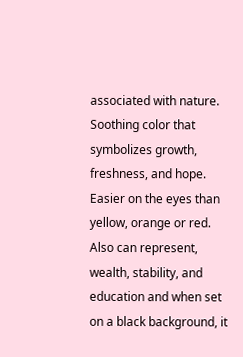associated with nature. Soothing color that symbolizes growth, freshness, and hope. Easier on the eyes than yellow, orange or red. Also can represent, wealth, stability, and education and when set on a black background, it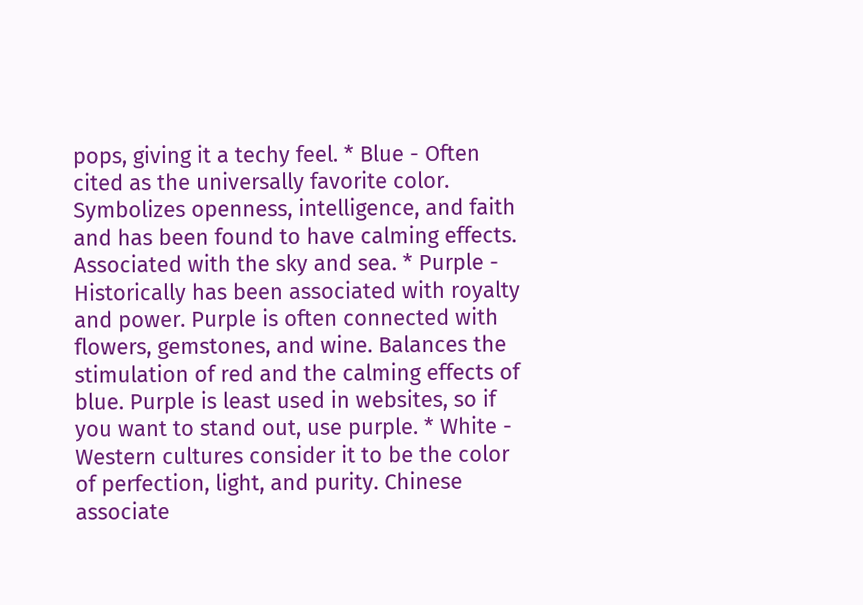pops, giving it a techy feel. * Blue - Often cited as the universally favorite color. Symbolizes openness, intelligence, and faith and has been found to have calming effects. Associated with the sky and sea. * Purple - Historically has been associated with royalty and power. Purple is often connected with flowers, gemstones, and wine. Balances the stimulation of red and the calming effects of blue. Purple is least used in websites, so if you want to stand out, use purple. * White - Western cultures consider it to be the color of perfection, light, and purity. Chinese associate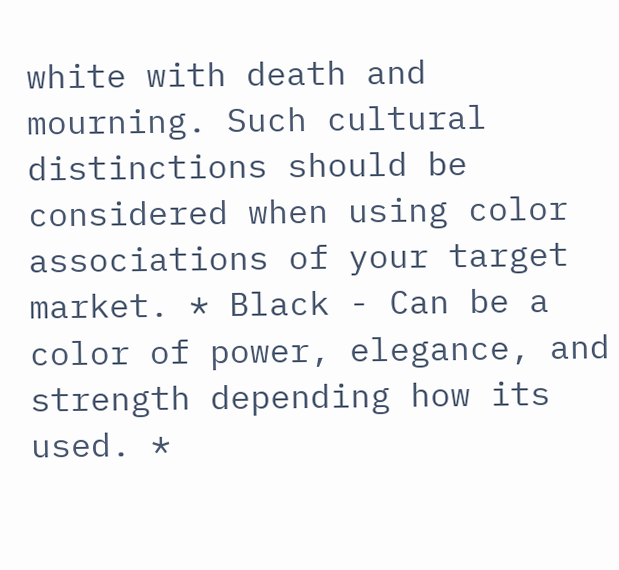white with death and mourning. Such cultural distinctions should be considered when using color associations of your target market. * Black - Can be a color of power, elegance, and strength depending how its used. *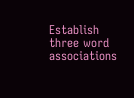Establish three word associations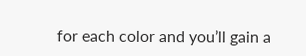for each color and you’ll gain a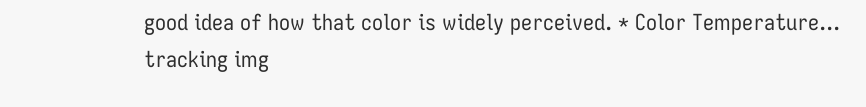good idea of how that color is widely perceived. * Color Temperature...
tracking img